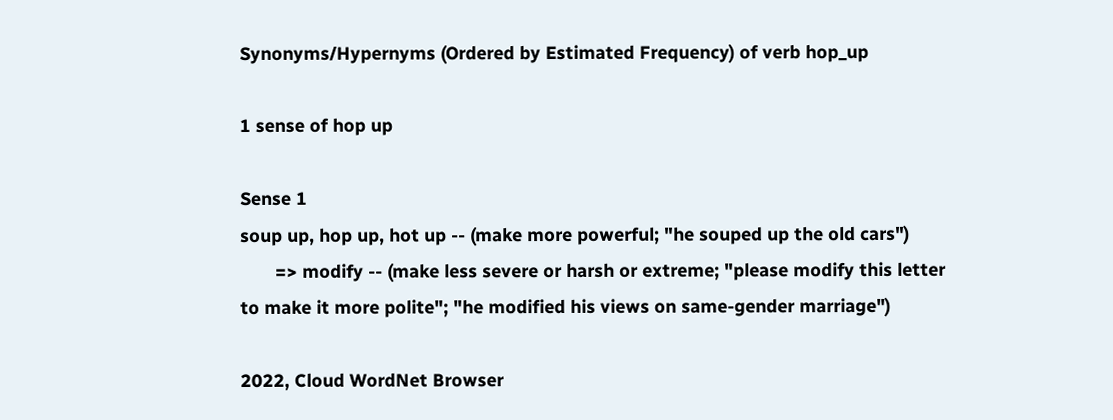Synonyms/Hypernyms (Ordered by Estimated Frequency) of verb hop_up

1 sense of hop up

Sense 1
soup up, hop up, hot up -- (make more powerful; "he souped up the old cars")
       => modify -- (make less severe or harsh or extreme; "please modify this letter to make it more polite"; "he modified his views on same-gender marriage")

2022, Cloud WordNet Browser